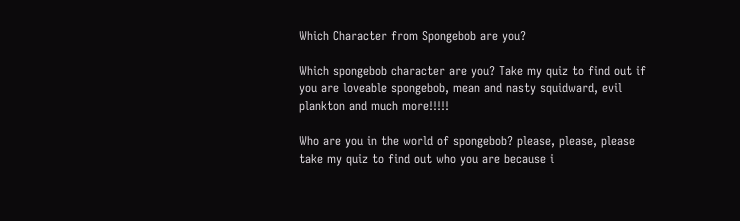Which Character from Spongebob are you?

Which spongebob character are you? Take my quiz to find out if you are loveable spongebob, mean and nasty squidward, evil plankton and much more!!!!!

Who are you in the world of spongebob? please, please, please take my quiz to find out who you are because i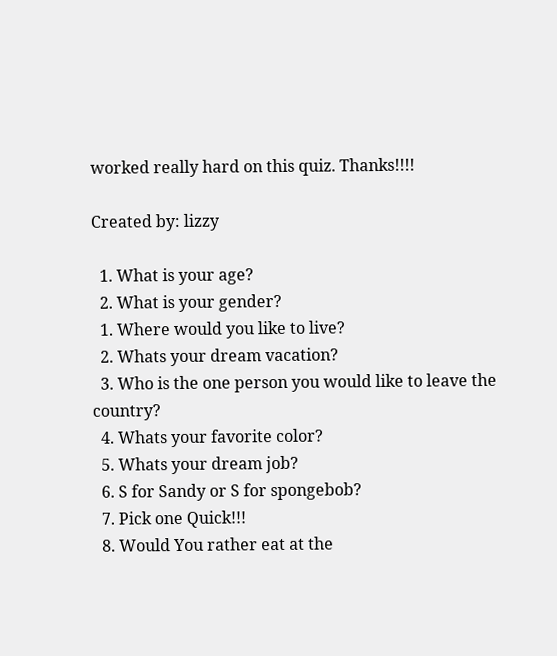worked really hard on this quiz. Thanks!!!!

Created by: lizzy

  1. What is your age?
  2. What is your gender?
  1. Where would you like to live?
  2. Whats your dream vacation?
  3. Who is the one person you would like to leave the country?
  4. Whats your favorite color?
  5. Whats your dream job?
  6. S for Sandy or S for spongebob?
  7. Pick one Quick!!!
  8. Would You rather eat at the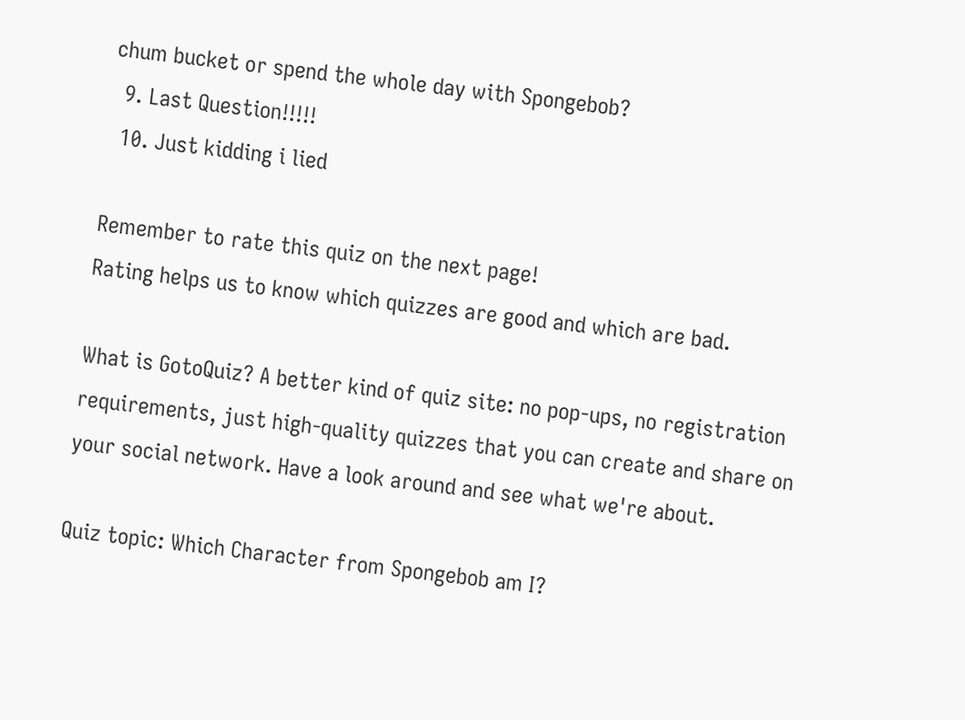chum bucket or spend the whole day with Spongebob?
  9. Last Question!!!!!
  10. Just kidding i lied

Remember to rate this quiz on the next page!
Rating helps us to know which quizzes are good and which are bad.

What is GotoQuiz? A better kind of quiz site: no pop-ups, no registration requirements, just high-quality quizzes that you can create and share on your social network. Have a look around and see what we're about.

Quiz topic: Which Character from Spongebob am I?